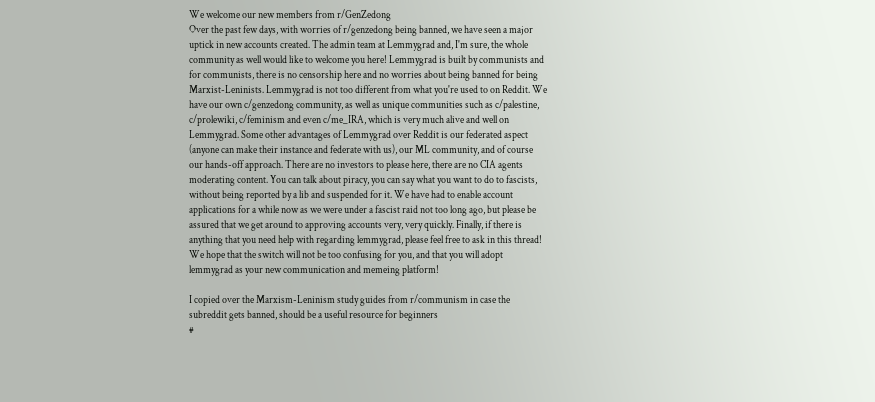We welcome our new members from r/GenZedong
Over the past few days, with worries of r/genzedong being banned, we have seen a major uptick in new accounts created. The admin team at Lemmygrad and, I'm sure, the whole community as well would like to welcome you here! Lemmygrad is built by communists and for communists, there is no censorship here and no worries about being banned for being Marxist-Leninists. Lemmygrad is not too different from what you're used to on Reddit. We have our own c/genzedong community, as well as unique communities such as c/palestine, c/prolewiki, c/feminism and even c/me_IRA, which is very much alive and well on Lemmygrad. Some other advantages of Lemmygrad over Reddit is our federated aspect (anyone can make their instance and federate with us), our ML community, and of course our hands-off approach. There are no investors to please here, there are no CIA agents moderating content. You can talk about piracy, you can say what you want to do to fascists, without being reported by a lib and suspended for it. We have had to enable account applications for a while now as we were under a fascist raid not too long ago, but please be assured that we get around to approving accounts very, very quickly. Finally, if there is anything that you need help with regarding lemmygrad, please feel free to ask in this thread! We hope that the switch will not be too confusing for you, and that you will adopt lemmygrad as your new communication and memeing platform!

I copied over the Marxism-Leninism study guides from r/communism in case the subreddit gets banned, should be a useful resource for beginners
#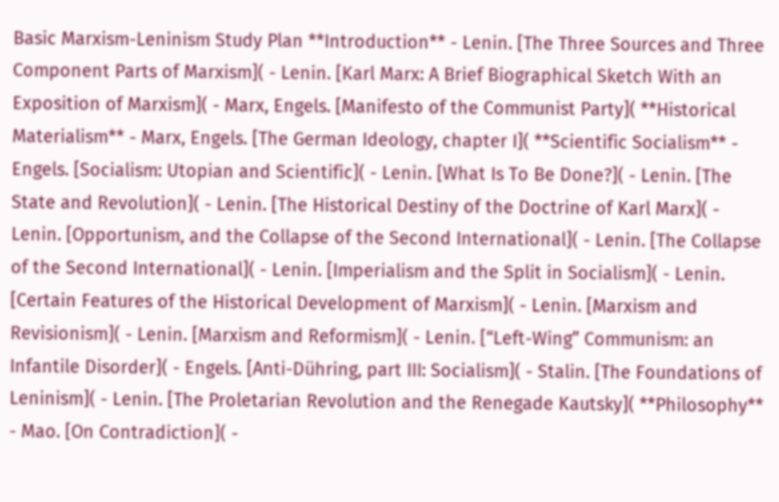Basic Marxism-Leninism Study Plan **Introduction** - Lenin. [The Three Sources and Three Component Parts of Marxism]( - Lenin. [Karl Marx: A Brief Biographical Sketch With an Exposition of Marxism]( - Marx, Engels. [Manifesto of the Communist Party]( **Historical Materialism** - Marx, Engels. [The German Ideology, chapter I]( **Scientific Socialism** - Engels. [Socialism: Utopian and Scientific]( - Lenin. [What Is To Be Done?]( - Lenin. [The State and Revolution]( - Lenin. [The Historical Destiny of the Doctrine of Karl Marx]( - Lenin. [Opportunism, and the Collapse of the Second International]( - Lenin. [The Collapse of the Second International]( - Lenin. [Imperialism and the Split in Socialism]( - Lenin. [Certain Features of the Historical Development of Marxism]( - Lenin. [Marxism and Revisionism]( - Lenin. [Marxism and Reformism]( - Lenin. [“Left-Wing” Communism: an Infantile Disorder]( - Engels. [Anti-Dühring, part III: Socialism]( - Stalin. [The Foundations of Leninism]( - Lenin. [The Proletarian Revolution and the Renegade Kautsky]( **Philosophy** - Mao. [On Contradiction]( -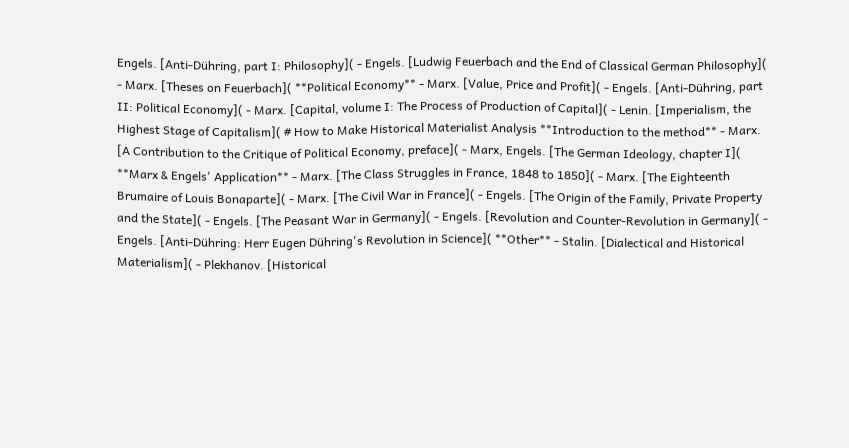Engels. [Anti-Dühring, part I: Philosophy]( - Engels. [Ludwig Feuerbach and the End of Classical German Philosophy]( - Marx. [Theses on Feuerbach]( **Political Economy** - Marx. [Value, Price and Profit]( - Engels. [Anti-Dühring, part II: Political Economy]( - Marx. [Capital, volume I: The Process of Production of Capital]( - Lenin. [Imperialism, the Highest Stage of Capitalism]( # How to Make Historical Materialist Analysis **Introduction to the method** - Marx. [A Contribution to the Critique of Political Economy, preface]( - Marx, Engels. [The German Ideology, chapter I]( **Marx & Engels' Application** - Marx. [The Class Struggles in France, 1848 to 1850]( - Marx. [The Eighteenth Brumaire of Louis Bonaparte]( - Marx. [The Civil War in France]( - Engels. [The Origin of the Family, Private Property and the State]( - Engels. [The Peasant War in Germany]( - Engels. [Revolution and Counter-Revolution in Germany]( - Engels. [Anti-Dühring: Herr Eugen Dühring's Revolution in Science]( **Other** - Stalin. [Dialectical and Historical Materialism]( - Plekhanov. [Historical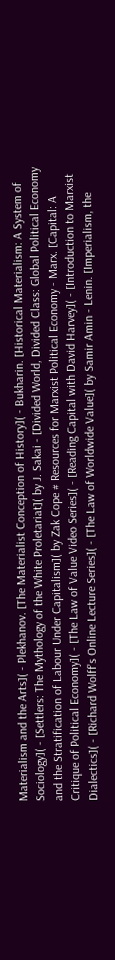Materialism and the Arts]( - Plekhanov. [The Materialist Conception of History]( - Bukharin. [Historical Materialism: A System of Sociology]( - [Settlers: The Mythology of the White Proletariat]( by J. Sakai - [Divided World, Divided Class: Global Political Economy and the Stratification of Labour Under Capitalism]( by Zak Cope # Resources for Marxist Political Economy - Marx. [Capital: A Critique of Political Economy]( - [The Law of Value Video Series]( - [Reading Capital with David Harvey]( - [Introduction to Marxist Dialectics]( - [Richard Wolff's Online Lecture Series]( - [The Law of Worldwide Value]( by Samir Amin - Lenin. [Imperialism, the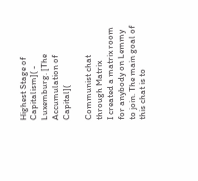Highest Stage of Capitalism]( - Luxemburg. [The Accumulation of Capital](

Communist chat through Matrix
I created a matrix room for anybody on Lemmy to join. The main goal of this chat is to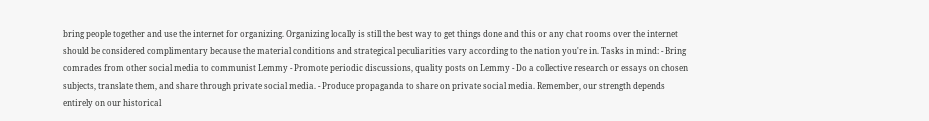bring people together and use the internet for organizing. Organizing locally is still the best way to get things done and this or any chat rooms over the internet should be considered complimentary because the material conditions and strategical peculiarities vary according to the nation you're in. Tasks in mind: - Bring comrades from other social media to communist Lemmy - Promote periodic discussions, quality posts on Lemmy - Do a collective research or essays on chosen subjects, translate them, and share through private social media. - Produce propaganda to share on private social media. Remember, our strength depends entirely on our historical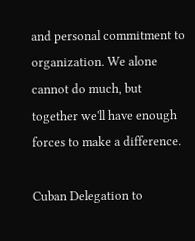and personal commitment to organization. We alone cannot do much, but together we'll have enough forces to make a difference.

Cuban Delegation to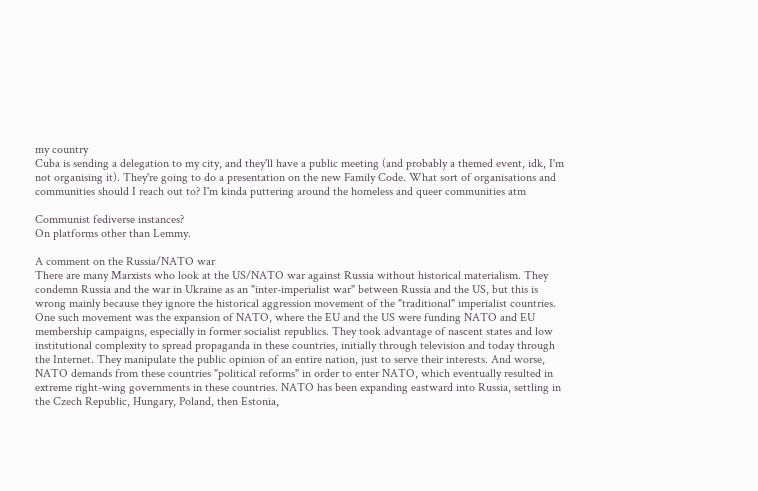my country
Cuba is sending a delegation to my city, and they'll have a public meeting (and probably a themed event, idk, I'm not organising it). They're going to do a presentation on the new Family Code. What sort of organisations and communities should I reach out to? I'm kinda puttering around the homeless and queer communities atm

Communist fediverse instances?
On platforms other than Lemmy.

A comment on the Russia/NATO war
There are many Marxists who look at the US/NATO war against Russia without historical materialism. They condemn Russia and the war in Ukraine as an "inter-imperialist war" between Russia and the US, but this is wrong mainly because they ignore the historical aggression movement of the "traditional" imperialist countries. One such movement was the expansion of NATO, where the EU and the US were funding NATO and EU membership campaigns, especially in former socialist republics. They took advantage of nascent states and low institutional complexity to spread propaganda in these countries, initially through television and today through the Internet. They manipulate the public opinion of an entire nation, just to serve their interests. And worse, NATO demands from these countries "political reforms" in order to enter NATO, which eventually resulted in extreme right-wing governments in these countries. NATO has been expanding eastward into Russia, settling in the Czech Republic, Hungary, Poland, then Estonia,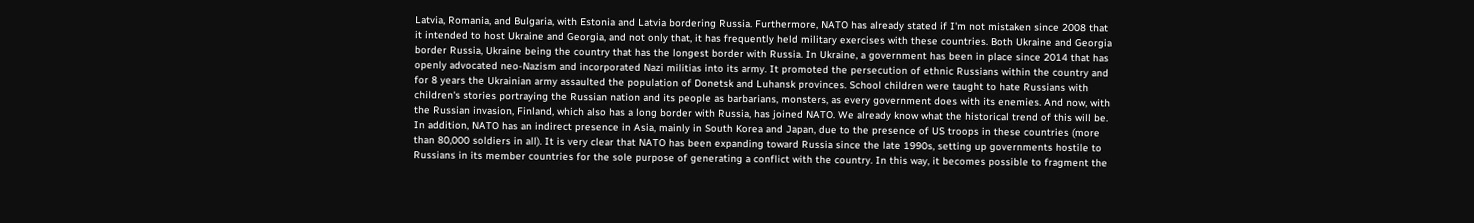Latvia, Romania, and Bulgaria, with Estonia and Latvia bordering Russia. Furthermore, NATO has already stated if I'm not mistaken since 2008 that it intended to host Ukraine and Georgia, and not only that, it has frequently held military exercises with these countries. Both Ukraine and Georgia border Russia, Ukraine being the country that has the longest border with Russia. In Ukraine, a government has been in place since 2014 that has openly advocated neo-Nazism and incorporated Nazi militias into its army. It promoted the persecution of ethnic Russians within the country and for 8 years the Ukrainian army assaulted the population of Donetsk and Luhansk provinces. School children were taught to hate Russians with children's stories portraying the Russian nation and its people as barbarians, monsters, as every government does with its enemies. And now, with the Russian invasion, Finland, which also has a long border with Russia, has joined NATO. We already know what the historical trend of this will be. In addition, NATO has an indirect presence in Asia, mainly in South Korea and Japan, due to the presence of US troops in these countries (more than 80,000 soldiers in all). It is very clear that NATO has been expanding toward Russia since the late 1990s, setting up governments hostile to Russians in its member countries for the sole purpose of generating a conflict with the country. In this way, it becomes possible to fragment the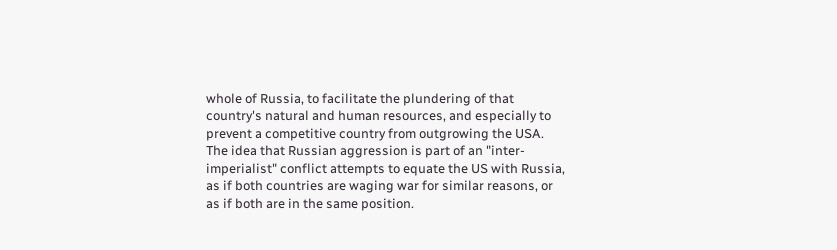whole of Russia, to facilitate the plundering of that country's natural and human resources, and especially to prevent a competitive country from outgrowing the USA. The idea that Russian aggression is part of an "inter-imperialist" conflict attempts to equate the US with Russia, as if both countries are waging war for similar reasons, or as if both are in the same position.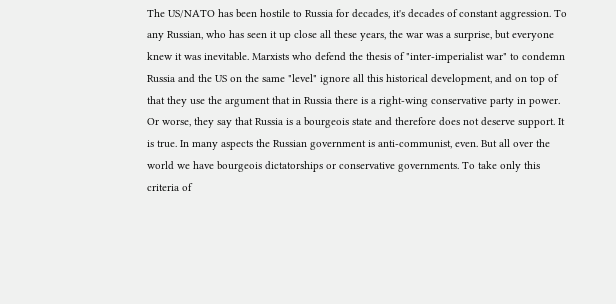The US/NATO has been hostile to Russia for decades, it's decades of constant aggression. To any Russian, who has seen it up close all these years, the war was a surprise, but everyone knew it was inevitable. Marxists who defend the thesis of "inter-imperialist war" to condemn Russia and the US on the same "level" ignore all this historical development, and on top of that they use the argument that in Russia there is a right-wing conservative party in power. Or worse, they say that Russia is a bourgeois state and therefore does not deserve support. It is true. In many aspects the Russian government is anti-communist, even. But all over the world we have bourgeois dictatorships or conservative governments. To take only this criteria of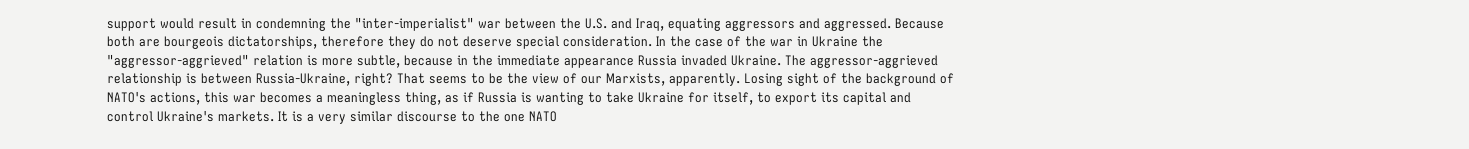support would result in condemning the "inter-imperialist" war between the U.S. and Iraq, equating aggressors and aggressed. Because both are bourgeois dictatorships, therefore they do not deserve special consideration. In the case of the war in Ukraine the "aggressor-aggrieved" relation is more subtle, because in the immediate appearance Russia invaded Ukraine. The aggressor-aggrieved relationship is between Russia-Ukraine, right? That seems to be the view of our Marxists, apparently. Losing sight of the background of NATO's actions, this war becomes a meaningless thing, as if Russia is wanting to take Ukraine for itself, to export its capital and control Ukraine's markets. It is a very similar discourse to the one NATO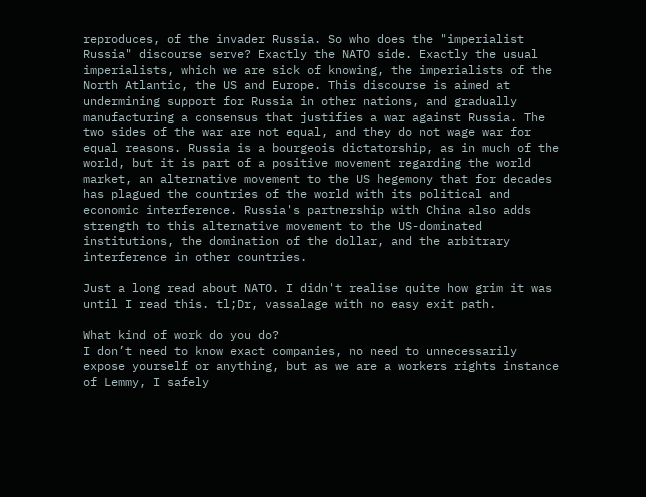reproduces, of the invader Russia. So who does the "imperialist Russia" discourse serve? Exactly the NATO side. Exactly the usual imperialists, which we are sick of knowing, the imperialists of the North Atlantic, the US and Europe. This discourse is aimed at undermining support for Russia in other nations, and gradually manufacturing a consensus that justifies a war against Russia. The two sides of the war are not equal, and they do not wage war for equal reasons. Russia is a bourgeois dictatorship, as in much of the world, but it is part of a positive movement regarding the world market, an alternative movement to the US hegemony that for decades has plagued the countries of the world with its political and economic interference. Russia's partnership with China also adds strength to this alternative movement to the US-dominated institutions, the domination of the dollar, and the arbitrary interference in other countries.

Just a long read about NATO. I didn't realise quite how grim it was until I read this. tl;Dr, vassalage with no easy exit path.

What kind of work do you do?
I don’t need to know exact companies, no need to unnecessarily expose yourself or anything, but as we are a workers rights instance of Lemmy, I safely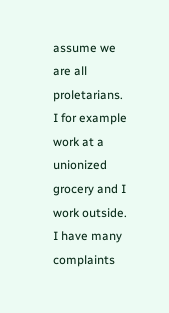assume we are all proletarians. I for example work at a unionized grocery and I work outside. I have many complaints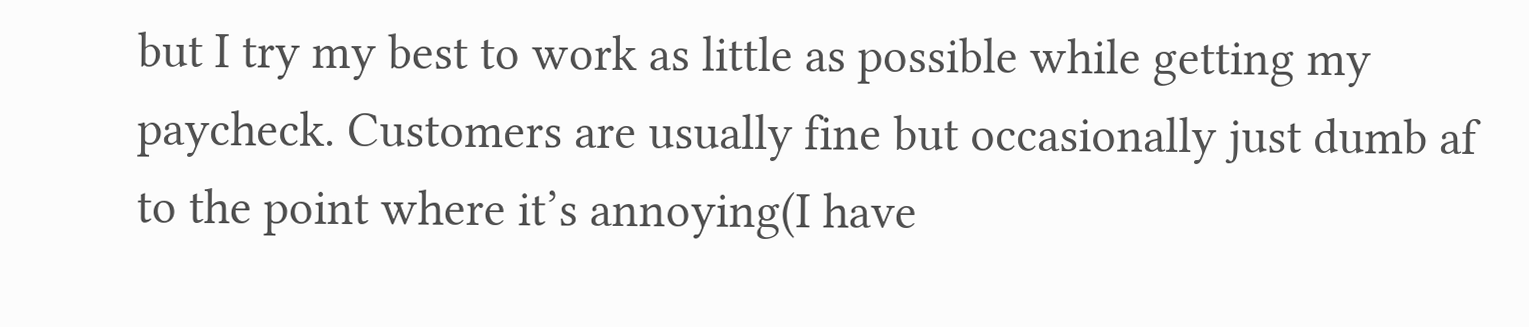but I try my best to work as little as possible while getting my paycheck. Customers are usually fine but occasionally just dumb af to the point where it’s annoying(I have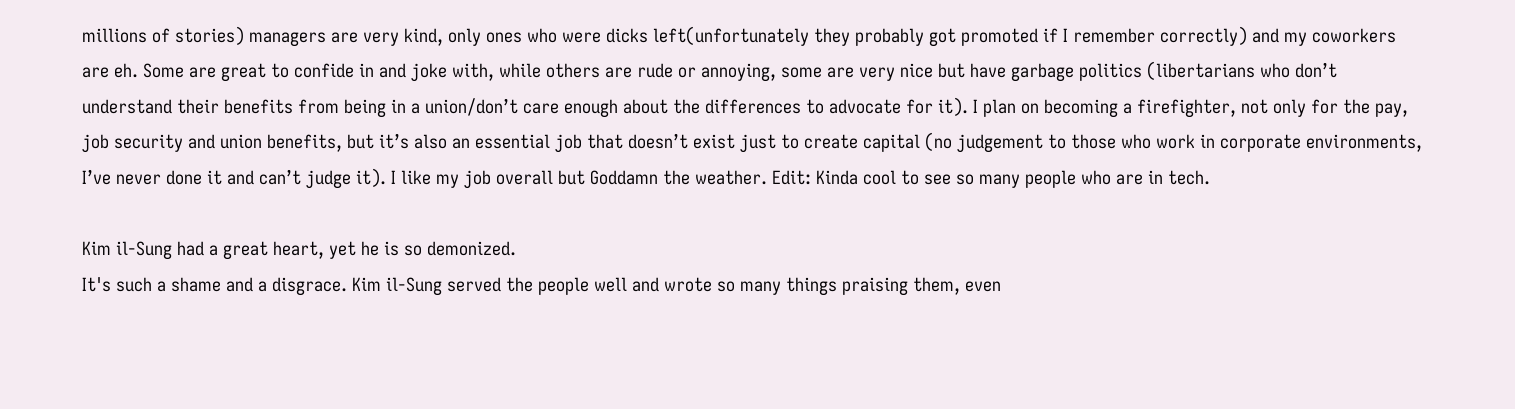millions of stories) managers are very kind, only ones who were dicks left(unfortunately they probably got promoted if I remember correctly) and my coworkers are eh. Some are great to confide in and joke with, while others are rude or annoying, some are very nice but have garbage politics (libertarians who don’t understand their benefits from being in a union/don’t care enough about the differences to advocate for it). I plan on becoming a firefighter, not only for the pay, job security and union benefits, but it’s also an essential job that doesn’t exist just to create capital (no judgement to those who work in corporate environments, I’ve never done it and can’t judge it). I like my job overall but Goddamn the weather. Edit: Kinda cool to see so many people who are in tech.

Kim il-Sung had a great heart, yet he is so demonized.
It's such a shame and a disgrace. Kim il-Sung served the people well and wrote so many things praising them, even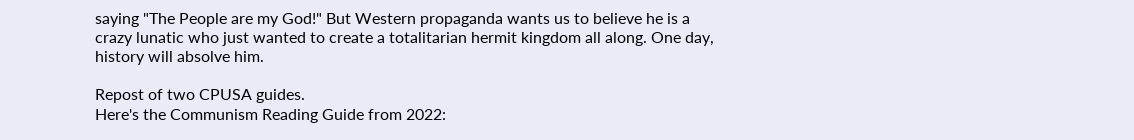saying "The People are my God!" But Western propaganda wants us to believe he is a crazy lunatic who just wanted to create a totalitarian hermit kingdom all along. One day, history will absolve him.

Repost of two CPUSA guides.
Here's the Communism Reading Guide from 2022: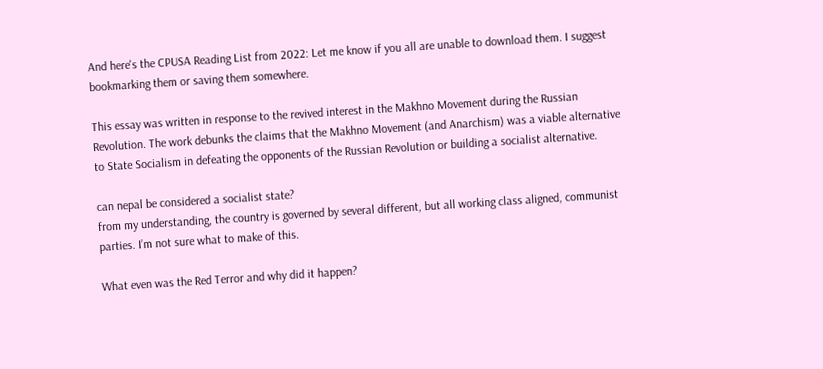And here's the CPUSA Reading List from 2022: Let me know if you all are unable to download them. I suggest bookmarking them or saving them somewhere.

This essay was written in response to the revived interest in the Makhno Movement during the Russian Revolution. The work debunks the claims that the Makhno Movement (and Anarchism) was a viable alternative to State Socialism in defeating the opponents of the Russian Revolution or building a socialist alternative.

can nepal be considered a socialist state?
from my understanding, the country is governed by several different, but all working class aligned, communist parties. I’m not sure what to make of this.

What even was the Red Terror and why did it happen?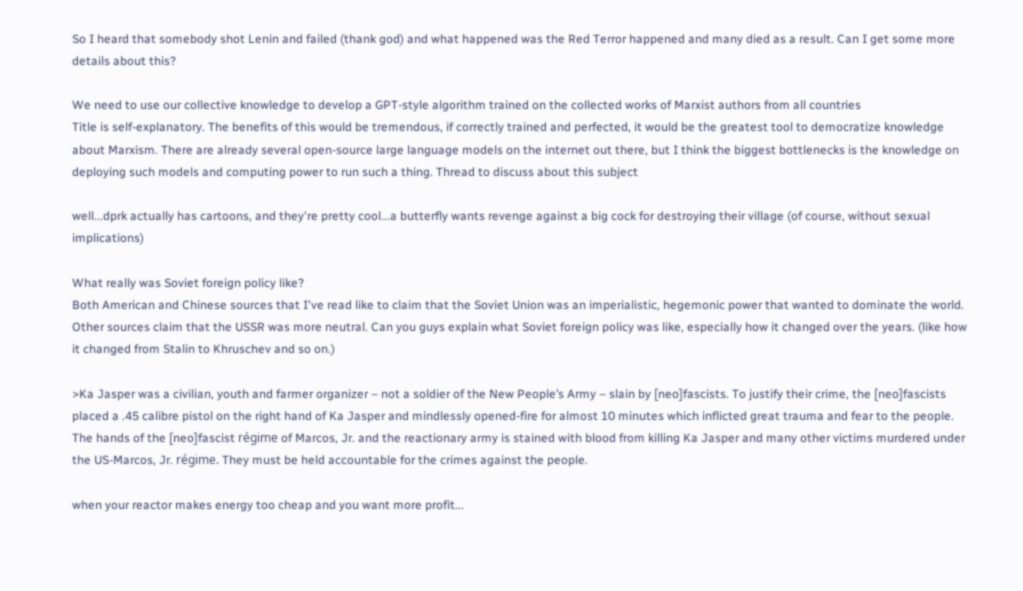So I heard that somebody shot Lenin and failed (thank god) and what happened was the Red Terror happened and many died as a result. Can I get some more details about this?

We need to use our collective knowledge to develop a GPT-style algorithm trained on the collected works of Marxist authors from all countries
Title is self-explanatory. The benefits of this would be tremendous, if correctly trained and perfected, it would be the greatest tool to democratize knowledge about Marxism. There are already several open-source large language models on the internet out there, but I think the biggest bottlenecks is the knowledge on deploying such models and computing power to run such a thing. Thread to discuss about this subject

well...dprk actually has cartoons, and they're pretty cool...a butterfly wants revenge against a big cock for destroying their village (of course, without sexual implications)

What really was Soviet foreign policy like?
Both American and Chinese sources that I've read like to claim that the Soviet Union was an imperialistic, hegemonic power that wanted to dominate the world. Other sources claim that the USSR was more neutral. Can you guys explain what Soviet foreign policy was like, especially how it changed over the years. (like how it changed from Stalin to Khruschev and so on.)

>Ka Jasper was a civilian, youth and farmer organizer – not a soldier of the New People’s Army – slain by [neo]fascists. To justify their crime, the [neo]fascists placed a .45 calibre pistol on the right hand of Ka Jasper and mindlessly opened-fire for almost 10 minutes which inflicted great trauma and fear to the people. The hands of the [neo]fascist régime of Marcos, Jr. and the reactionary army is stained with blood from killing Ka Jasper and many other victims murdered under the US-Marcos, Jr. régime. They must be held accountable for the crimes against the people.

when your reactor makes energy too cheap and you want more profit...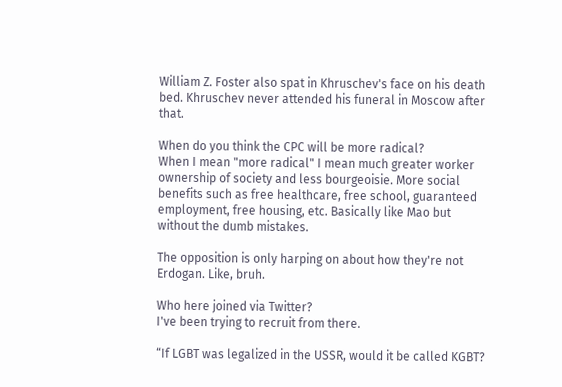William Z. Foster also spat in Khruschev's face on his death bed. Khruschev never attended his funeral in Moscow after that.

When do you think the CPC will be more radical?
When I mean "more radical" I mean much greater worker ownership of society and less bourgeoisie. More social benefits such as free healthcare, free school, guaranteed employment, free housing, etc. Basically like Mao but without the dumb mistakes.

The opposition is only harping on about how they're not Erdogan. Like, bruh.

Who here joined via Twitter?
I've been trying to recruit from there.

“If LGBT was legalized in the USSR, would it be called KGBT?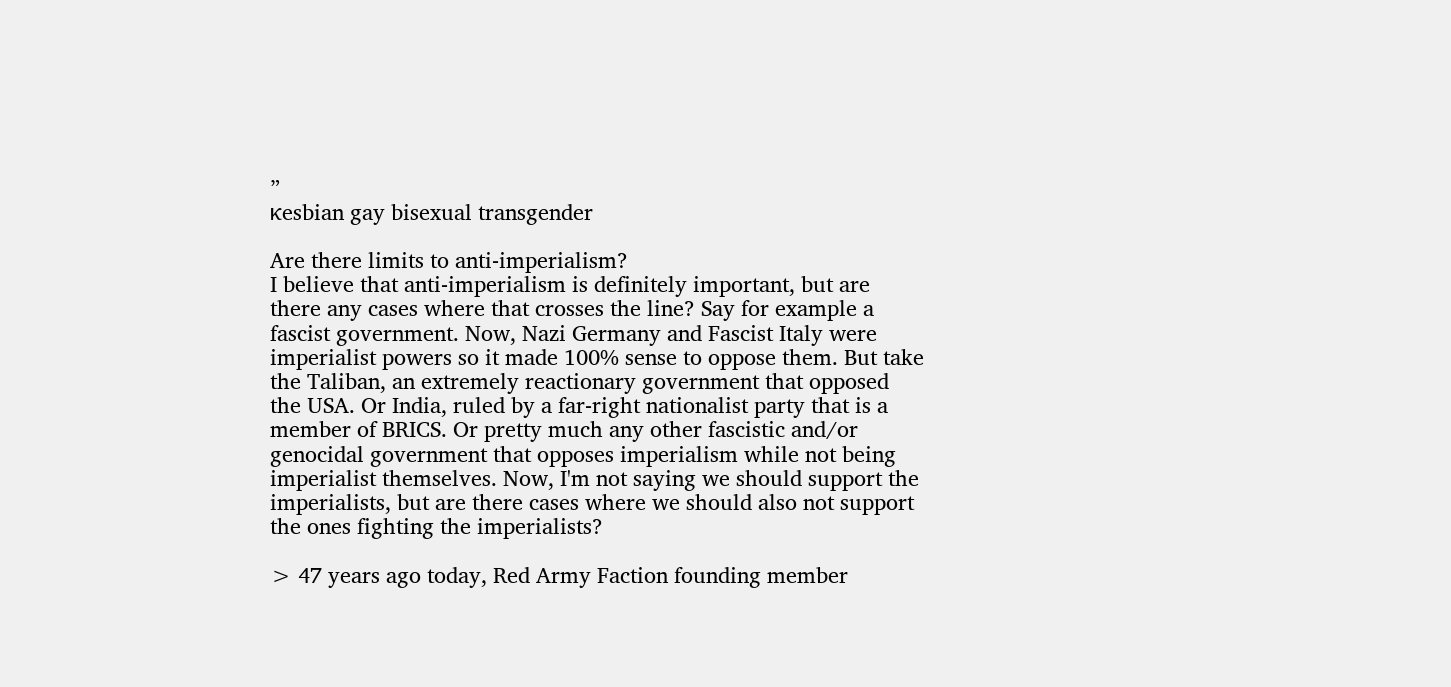”
κesbian gay bisexual transgender

Are there limits to anti-imperialism?
I believe that anti-imperialism is definitely important, but are there any cases where that crosses the line? Say for example a fascist government. Now, Nazi Germany and Fascist Italy were imperialist powers so it made 100% sense to oppose them. But take the Taliban, an extremely reactionary government that opposed the USA. Or India, ruled by a far-right nationalist party that is a member of BRICS. Or pretty much any other fascistic and/or genocidal government that opposes imperialism while not being imperialist themselves. Now, I'm not saying we should support the imperialists, but are there cases where we should also not support the ones fighting the imperialists?

> 47 years ago today, Red Army Faction founding member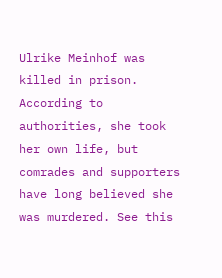Ulrike Meinhof was killed in prison. According to authorities, she took her own life, but comrades and supporters have long believed she was murdered. See this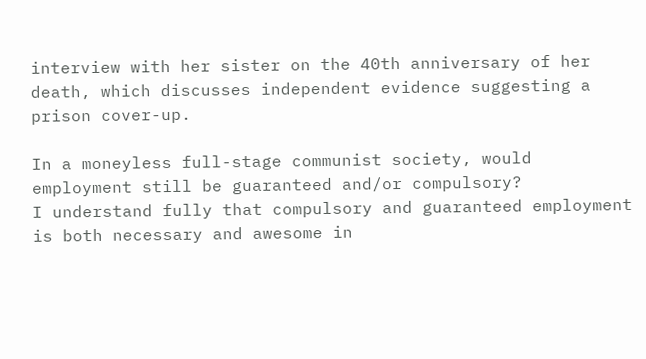interview with her sister on the 40th anniversary of her death, which discusses independent evidence suggesting a prison cover-up.

In a moneyless full-stage communist society, would employment still be guaranteed and/or compulsory?
I understand fully that compulsory and guaranteed employment is both necessary and awesome in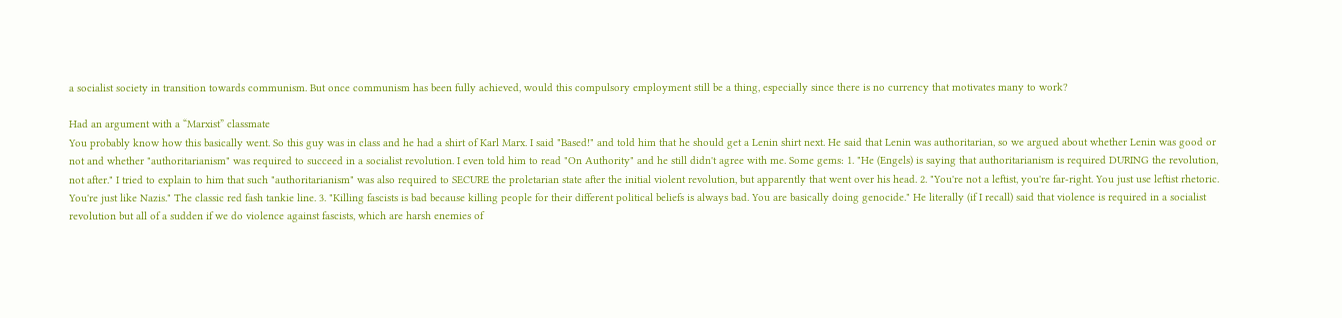a socialist society in transition towards communism. But once communism has been fully achieved, would this compulsory employment still be a thing, especially since there is no currency that motivates many to work?

Had an argument with a “Marxist” classmate
You probably know how this basically went. So this guy was in class and he had a shirt of Karl Marx. I said "Based!" and told him that he should get a Lenin shirt next. He said that Lenin was authoritarian, so we argued about whether Lenin was good or not and whether "authoritarianism" was required to succeed in a socialist revolution. I even told him to read "On Authority" and he still didn't agree with me. Some gems: 1. "He (Engels) is saying that authoritarianism is required DURING the revolution, not after." I tried to explain to him that such "authoritarianism" was also required to SECURE the proletarian state after the initial violent revolution, but apparently that went over his head. 2. "You're not a leftist, you're far-right. You just use leftist rhetoric. You're just like Nazis." The classic red fash tankie line. 3. "Killing fascists is bad because killing people for their different political beliefs is always bad. You are basically doing genocide." He literally (if I recall) said that violence is required in a socialist revolution but all of a sudden if we do violence against fascists, which are harsh enemies of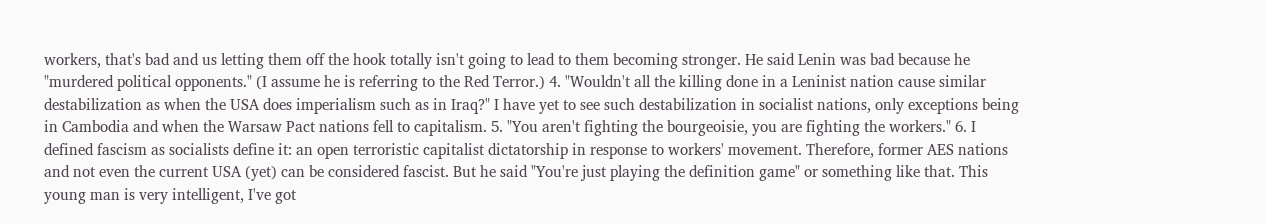workers, that's bad and us letting them off the hook totally isn't going to lead to them becoming stronger. He said Lenin was bad because he "murdered political opponents." (I assume he is referring to the Red Terror.) 4. "Wouldn't all the killing done in a Leninist nation cause similar destabilization as when the USA does imperialism such as in Iraq?" I have yet to see such destabilization in socialist nations, only exceptions being in Cambodia and when the Warsaw Pact nations fell to capitalism. 5. "You aren't fighting the bourgeoisie, you are fighting the workers." 6. I defined fascism as socialists define it: an open terroristic capitalist dictatorship in response to workers' movement. Therefore, former AES nations and not even the current USA (yet) can be considered fascist. But he said "You're just playing the definition game" or something like that. This young man is very intelligent, I've got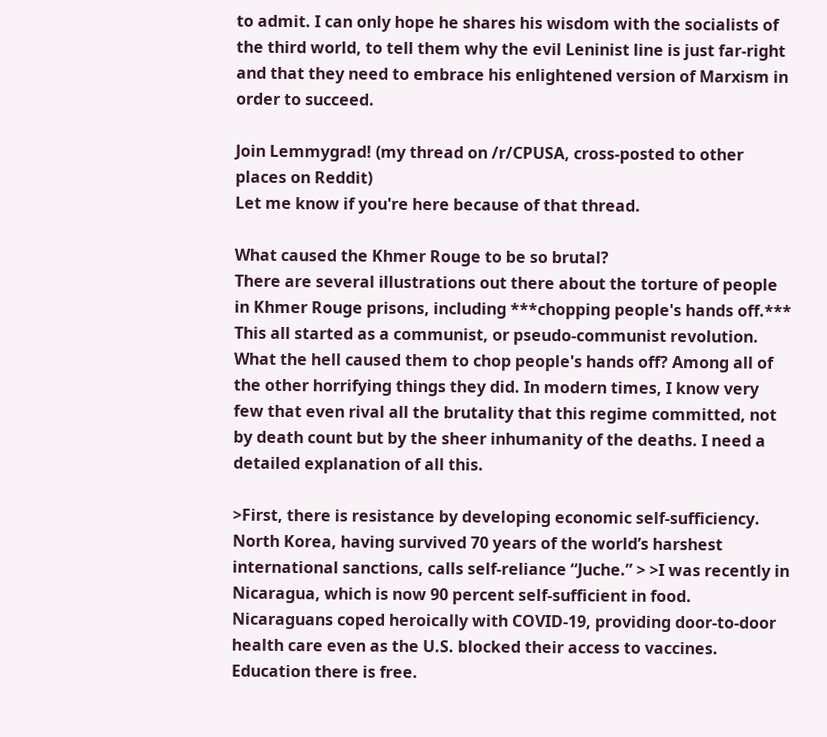to admit. I can only hope he shares his wisdom with the socialists of the third world, to tell them why the evil Leninist line is just far-right and that they need to embrace his enlightened version of Marxism in order to succeed.

Join Lemmygrad! (my thread on /r/CPUSA, cross-posted to other places on Reddit)
Let me know if you're here because of that thread.

What caused the Khmer Rouge to be so brutal?
There are several illustrations out there about the torture of people in Khmer Rouge prisons, including ***chopping people's hands off.*** This all started as a communist, or pseudo-communist revolution. What the hell caused them to chop people's hands off? Among all of the other horrifying things they did. In modern times, I know very few that even rival all the brutality that this regime committed, not by death count but by the sheer inhumanity of the deaths. I need a detailed explanation of all this.

>First, there is resistance by developing economic self-sufficiency. North Korea, having survived 70 years of the world’s harshest international sanctions, calls self-reliance “Juche.” > >I was recently in Nicaragua, which is now 90 percent self-sufficient in food. Nicaraguans coped heroically with COVID-19, providing door-to-door health care even as the U.S. blocked their access to vaccines. Education there is free.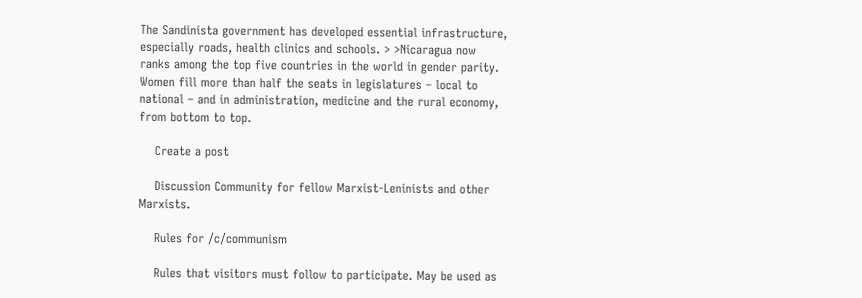The Sandinista government has developed essential infrastructure, especially roads, health clinics and schools. > >Nicaragua now ranks among the top five countries in the world in gender parity. Women fill more than half the seats in legislatures – local to national – and in administration, medicine and the rural economy, from bottom to top.

    Create a post

    Discussion Community for fellow Marxist-Leninists and other Marxists.

    Rules for /c/communism

    Rules that visitors must follow to participate. May be used as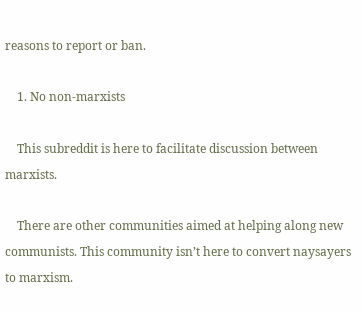reasons to report or ban.

    1. No non-marxists

    This subreddit is here to facilitate discussion between marxists.

    There are other communities aimed at helping along new communists. This community isn’t here to convert naysayers to marxism.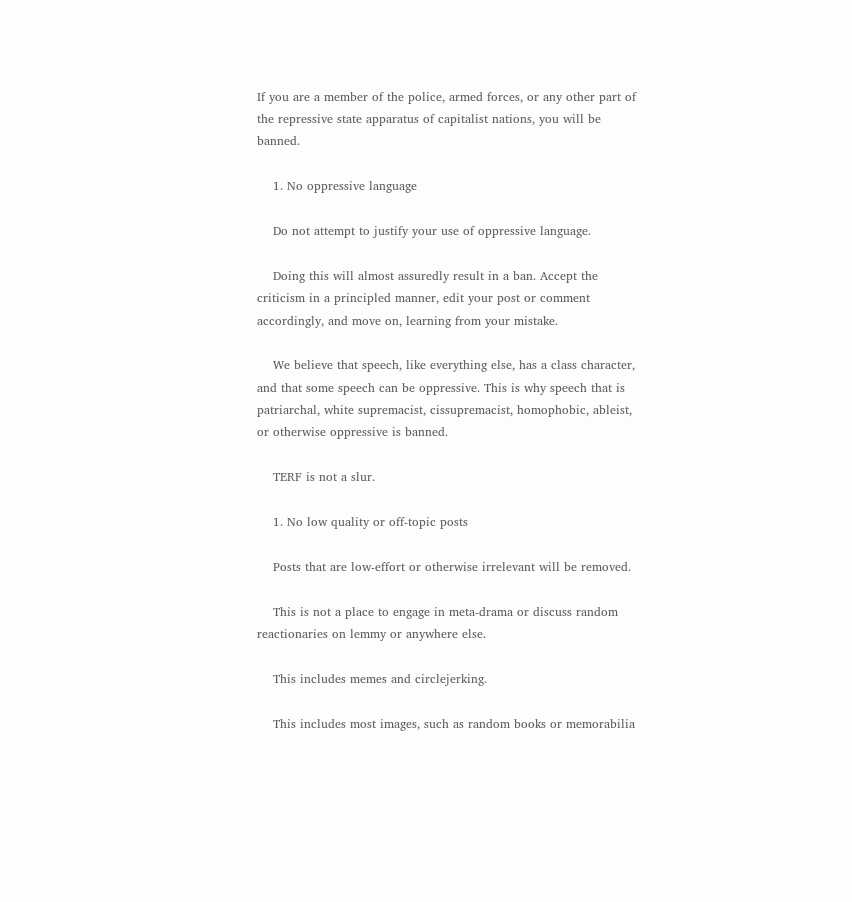If you are a member of the police, armed forces, or any other part of the repressive state apparatus of capitalist nations, you will be banned.

    1. No oppressive language

    Do not attempt to justify your use of oppressive language.

    Doing this will almost assuredly result in a ban. Accept the criticism in a principled manner, edit your post or comment accordingly, and move on, learning from your mistake.

    We believe that speech, like everything else, has a class character, and that some speech can be oppressive. This is why speech that is patriarchal, white supremacist, cissupremacist, homophobic, ableist, or otherwise oppressive is banned.

    TERF is not a slur.

    1. No low quality or off-topic posts

    Posts that are low-effort or otherwise irrelevant will be removed.

    This is not a place to engage in meta-drama or discuss random reactionaries on lemmy or anywhere else.

    This includes memes and circlejerking.

    This includes most images, such as random books or memorabilia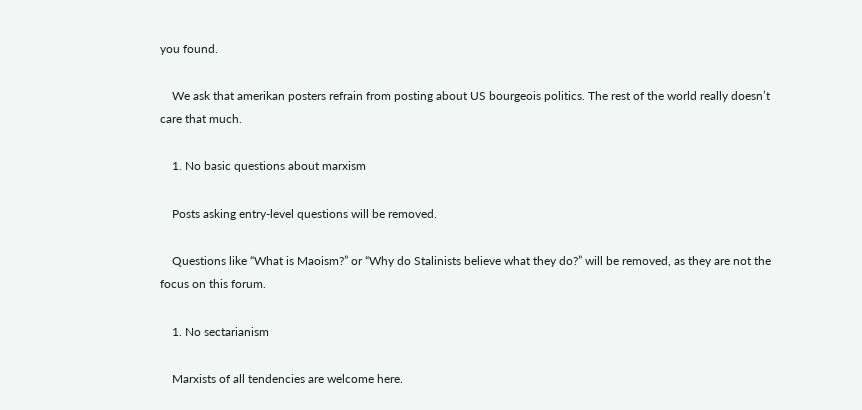you found.

    We ask that amerikan posters refrain from posting about US bourgeois politics. The rest of the world really doesn’t care that much.

    1. No basic questions about marxism

    Posts asking entry-level questions will be removed.

    Questions like “What is Maoism?” or “Why do Stalinists believe what they do?” will be removed, as they are not the focus on this forum.

    1. No sectarianism

    Marxists of all tendencies are welcome here.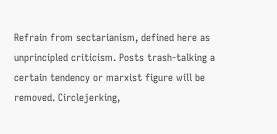Refrain from sectarianism, defined here as unprincipled criticism. Posts trash-talking a certain tendency or marxist figure will be removed. Circlejerking,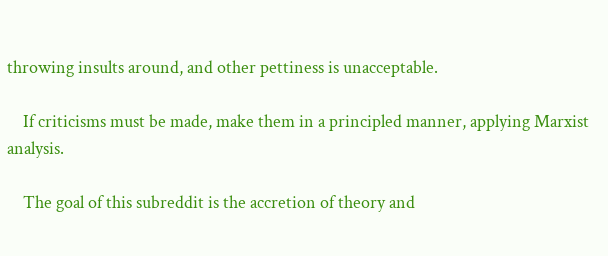throwing insults around, and other pettiness is unacceptable.

    If criticisms must be made, make them in a principled manner, applying Marxist analysis.

    The goal of this subreddit is the accretion of theory and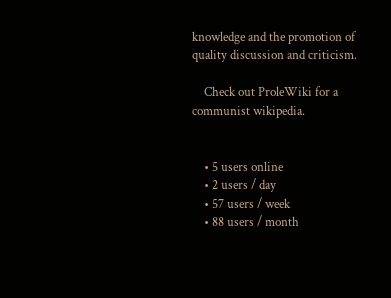knowledge and the promotion of quality discussion and criticism.

    Check out ProleWiki for a communist wikipedia.


    • 5 users online
    • 2 users / day
    • 57 users / week
    • 88 users / month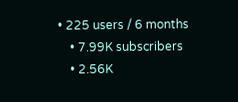• 225 users / 6 months
    • 7.99K subscribers
    • 2.56K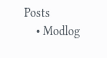Posts
    • Modlog